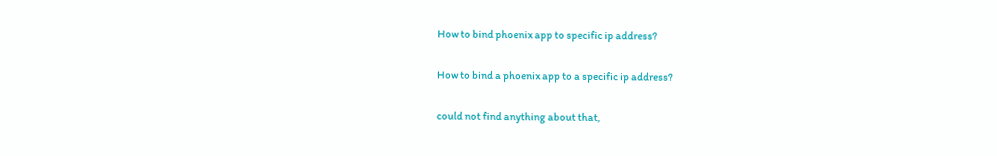How to bind phoenix app to specific ip address?

How to bind a phoenix app to a specific ip address?

could not find anything about that,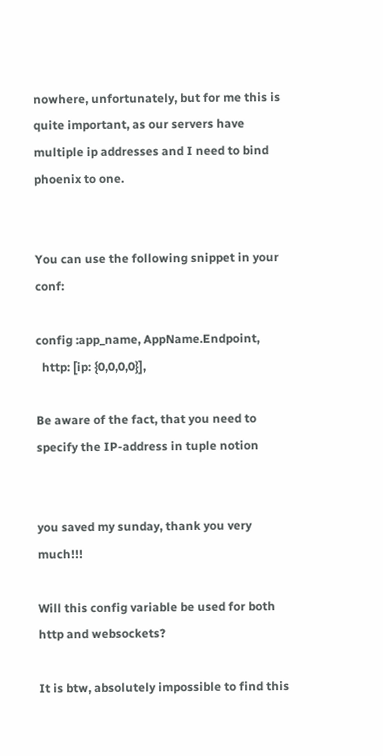nowhere, unfortunately, but for me this is quite important, as our servers have multiple ip addresses and I need to bind phoenix to one.


You can use the following snippet in your conf:

config :app_name, AppName.Endpoint,
  http: [ip: {0,0,0,0}],

Be aware of the fact, that you need to specify the IP-address in tuple notion


you saved my sunday, thank you very much!!!

Will this config variable be used for both http and websockets?

It is btw, absolutely impossible to find this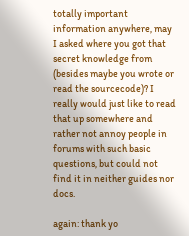totally important information anywhere, may I asked where you got that secret knowledge from (besides maybe you wrote or read the sourcecode)? I really would just like to read that up somewhere and rather not annoy people in forums with such basic questions, but could not find it in neither guides nor docs.

again: thank yo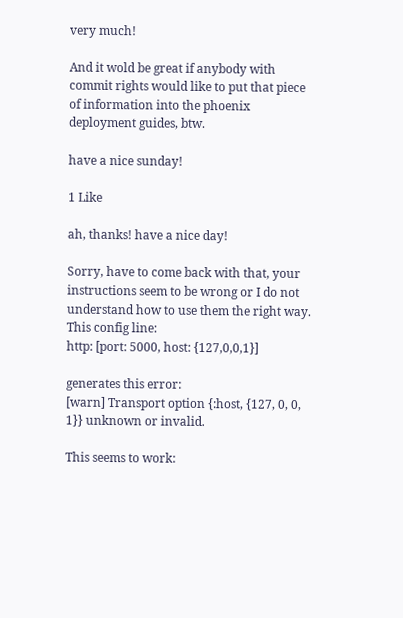very much!

And it wold be great if anybody with commit rights would like to put that piece of information into the phoenix deployment guides, btw.

have a nice sunday!

1 Like

ah, thanks! have a nice day!

Sorry, have to come back with that, your instructions seem to be wrong or I do not understand how to use them the right way.
This config line:
http: [port: 5000, host: {127,0,0,1}]

generates this error:
[warn] Transport option {:host, {127, 0, 0, 1}} unknown or invalid.

This seems to work: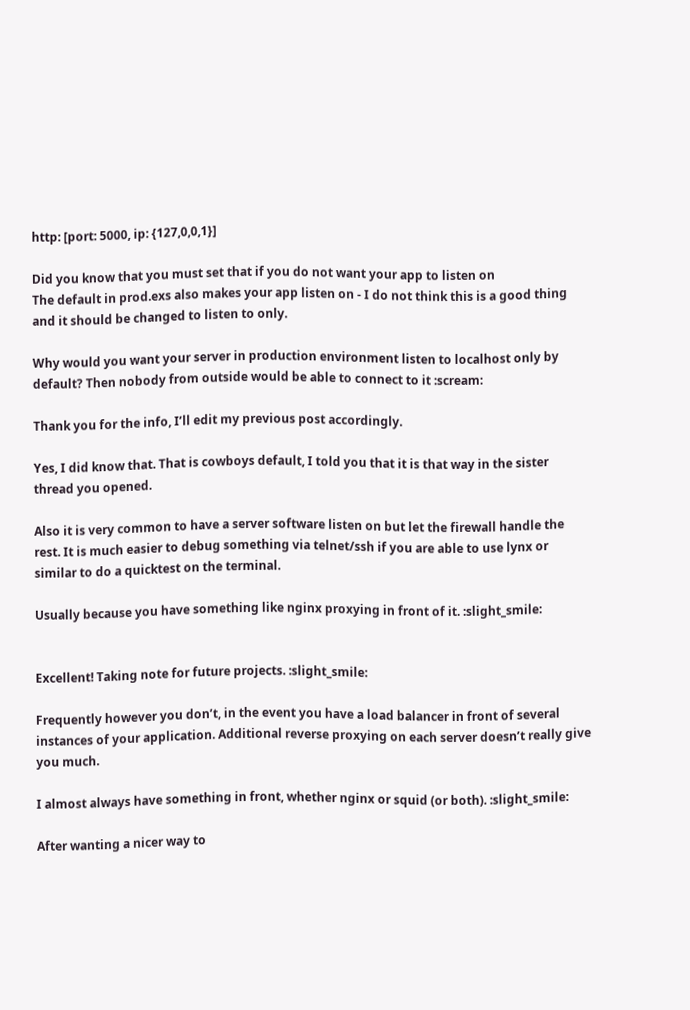http: [port: 5000, ip: {127,0,0,1}]

Did you know that you must set that if you do not want your app to listen on
The default in prod.exs also makes your app listen on - I do not think this is a good thing and it should be changed to listen to only.

Why would you want your server in production environment listen to localhost only by default? Then nobody from outside would be able to connect to it :scream:

Thank you for the info, I’ll edit my previous post accordingly.

Yes, I did know that. That is cowboys default, I told you that it is that way in the sister thread you opened.

Also it is very common to have a server software listen on but let the firewall handle the rest. It is much easier to debug something via telnet/ssh if you are able to use lynx or similar to do a quicktest on the terminal.

Usually because you have something like nginx proxying in front of it. :slight_smile:


Excellent! Taking note for future projects. :slight_smile:

Frequently however you don’t, in the event you have a load balancer in front of several instances of your application. Additional reverse proxying on each server doesn’t really give you much.

I almost always have something in front, whether nginx or squid (or both). :slight_smile:

After wanting a nicer way to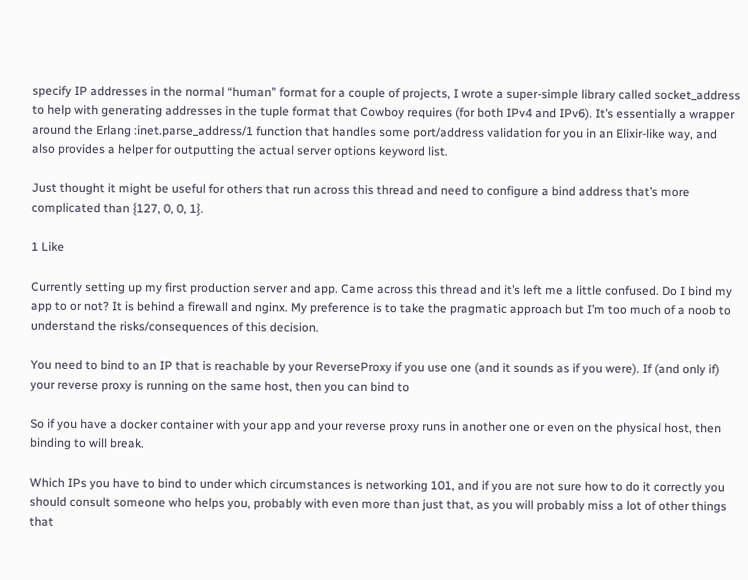specify IP addresses in the normal “human” format for a couple of projects, I wrote a super-simple library called socket_address to help with generating addresses in the tuple format that Cowboy requires (for both IPv4 and IPv6). It’s essentially a wrapper around the Erlang :inet.parse_address/1 function that handles some port/address validation for you in an Elixir-like way, and also provides a helper for outputting the actual server options keyword list.

Just thought it might be useful for others that run across this thread and need to configure a bind address that’s more complicated than {127, 0, 0, 1}.

1 Like

Currently setting up my first production server and app. Came across this thread and it’s left me a little confused. Do I bind my app to or not? It is behind a firewall and nginx. My preference is to take the pragmatic approach but I’m too much of a noob to understand the risks/consequences of this decision.

You need to bind to an IP that is reachable by your ReverseProxy if you use one (and it sounds as if you were). If (and only if) your reverse proxy is running on the same host, then you can bind to

So if you have a docker container with your app and your reverse proxy runs in another one or even on the physical host, then binding to will break.

Which IPs you have to bind to under which circumstances is networking 101, and if you are not sure how to do it correctly you should consult someone who helps you, probably with even more than just that, as you will probably miss a lot of other things that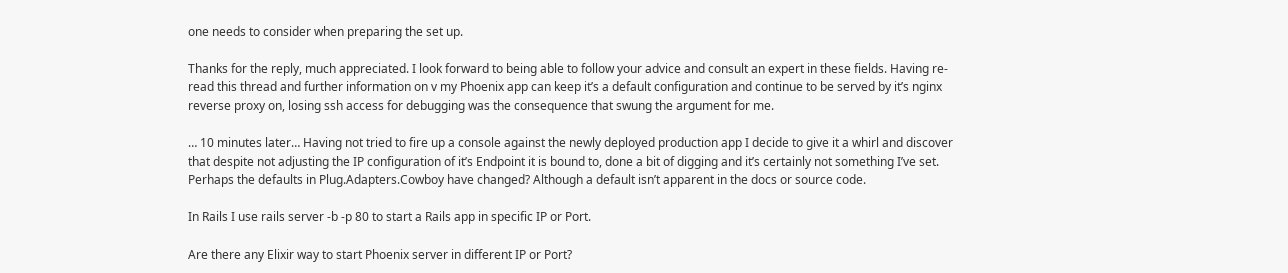one needs to consider when preparing the set up.

Thanks for the reply, much appreciated. I look forward to being able to follow your advice and consult an expert in these fields. Having re-read this thread and further information on v my Phoenix app can keep it’s a default configuration and continue to be served by it’s nginx reverse proxy on, losing ssh access for debugging was the consequence that swung the argument for me.

… 10 minutes later… Having not tried to fire up a console against the newly deployed production app I decide to give it a whirl and discover that despite not adjusting the IP configuration of it’s Endpoint it is bound to, done a bit of digging and it’s certainly not something I’ve set. Perhaps the defaults in Plug.Adapters.Cowboy have changed? Although a default isn’t apparent in the docs or source code.

In Rails I use rails server -b -p 80 to start a Rails app in specific IP or Port.

Are there any Elixir way to start Phoenix server in different IP or Port?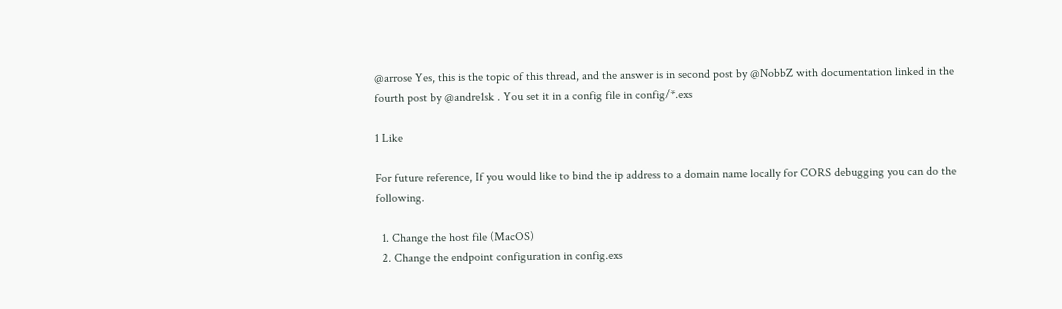@arrose Yes, this is the topic of this thread, and the answer is in second post by @NobbZ with documentation linked in the fourth post by @andre1sk . You set it in a config file in config/*.exs

1 Like

For future reference, If you would like to bind the ip address to a domain name locally for CORS debugging you can do the following.

  1. Change the host file (MacOS)
  2. Change the endpoint configuration in config.exs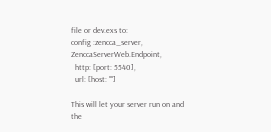file or dev.exs to:
config :zencca_server, ZenccaServerWeb.Endpoint,
  http: [port: 5540],
  url: [host: ""]

This will let your server run on and the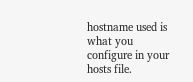hostname used is what you configure in your hosts file.